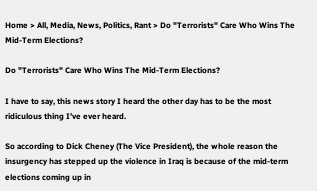Home > All, Media, News, Politics, Rant > Do "Terrorists" Care Who Wins The Mid-Term Elections?

Do "Terrorists" Care Who Wins The Mid-Term Elections?

I have to say, this news story I heard the other day has to be the most ridiculous thing I’ve ever heard.

So according to Dick Cheney (The Vice President), the whole reason the insurgency has stepped up the violence in Iraq is because of the mid-term elections coming up in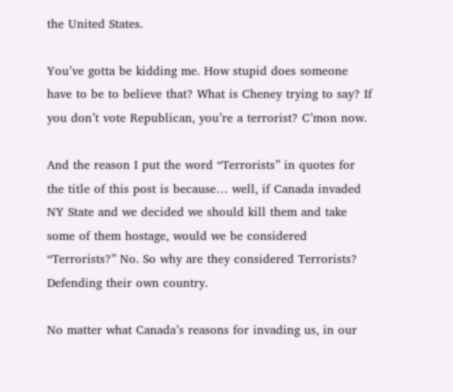the United States.

You’ve gotta be kidding me. How stupid does someone have to be to believe that? What is Cheney trying to say? If you don’t vote Republican, you’re a terrorist? C’mon now.

And the reason I put the word “Terrorists” in quotes for the title of this post is because… well, if Canada invaded NY State and we decided we should kill them and take some of them hostage, would we be considered “Terrorists?” No. So why are they considered Terrorists? Defending their own country.

No matter what Canada’s reasons for invading us, in our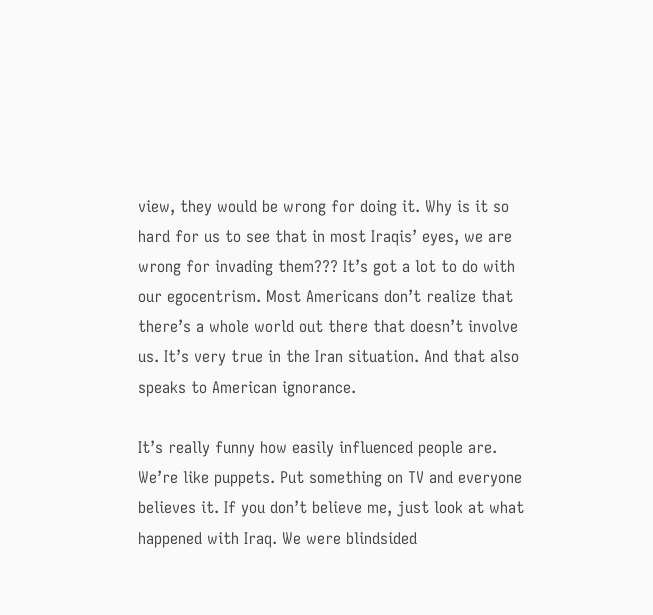view, they would be wrong for doing it. Why is it so hard for us to see that in most Iraqis’ eyes, we are wrong for invading them??? It’s got a lot to do with our egocentrism. Most Americans don’t realize that there’s a whole world out there that doesn’t involve us. It’s very true in the Iran situation. And that also speaks to American ignorance.

It’s really funny how easily influenced people are. We’re like puppets. Put something on TV and everyone believes it. If you don’t believe me, just look at what happened with Iraq. We were blindsided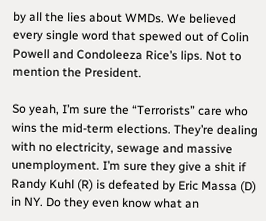by all the lies about WMDs. We believed every single word that spewed out of Colin Powell and Condoleeza Rice’s lips. Not to mention the President.

So yeah, I’m sure the “Terrorists” care who wins the mid-term elections. They’re dealing with no electricity, sewage and massive unemployment. I’m sure they give a shit if Randy Kuhl (R) is defeated by Eric Massa (D) in NY. Do they even know what an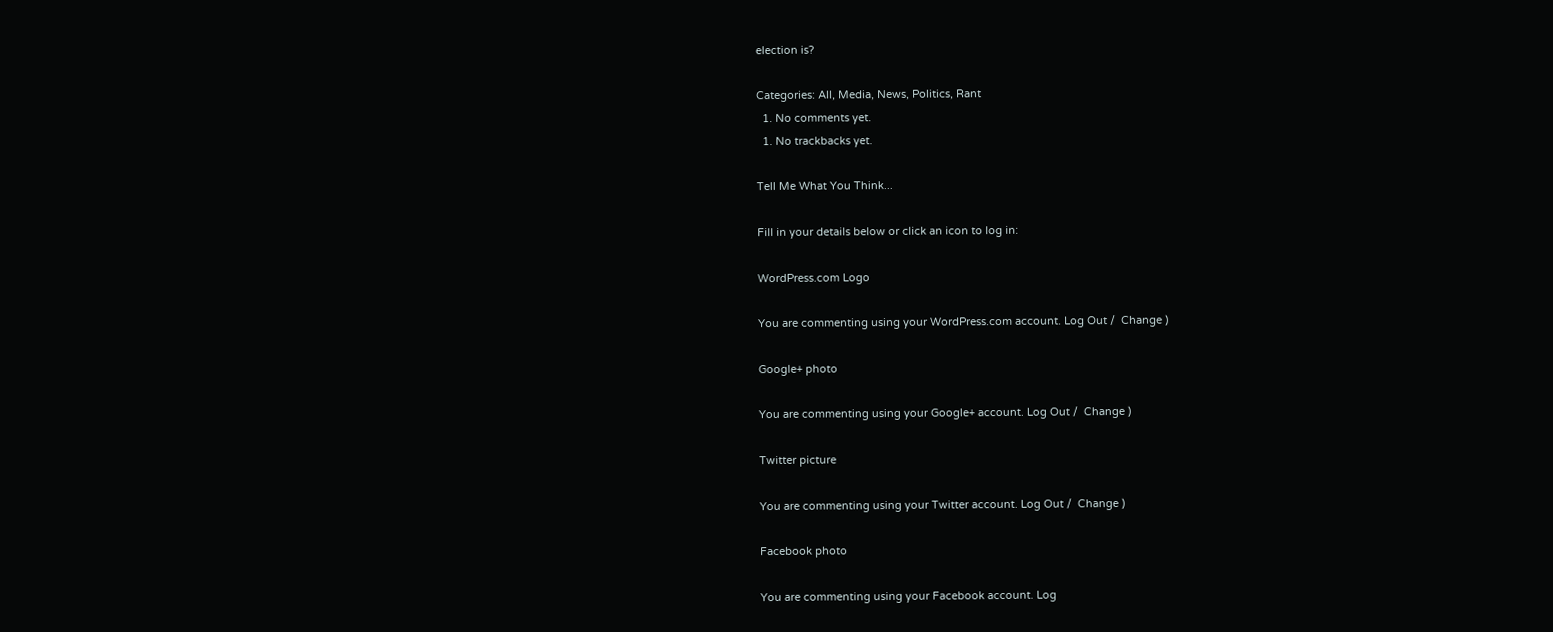election is?

Categories: All, Media, News, Politics, Rant
  1. No comments yet.
  1. No trackbacks yet.

Tell Me What You Think...

Fill in your details below or click an icon to log in:

WordPress.com Logo

You are commenting using your WordPress.com account. Log Out /  Change )

Google+ photo

You are commenting using your Google+ account. Log Out /  Change )

Twitter picture

You are commenting using your Twitter account. Log Out /  Change )

Facebook photo

You are commenting using your Facebook account. Log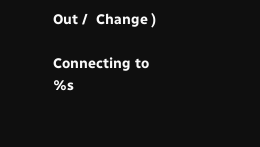Out /  Change )

Connecting to %s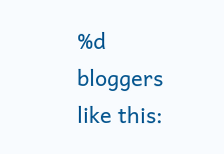%d bloggers like this: